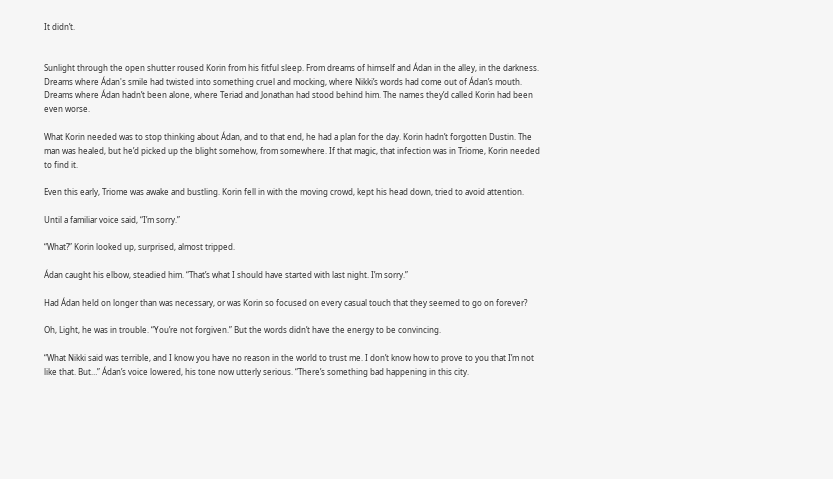It didn’t.


Sunlight through the open shutter roused Korin from his fitful sleep. From dreams of himself and Ádan in the alley, in the darkness. Dreams where Ádan's smile had twisted into something cruel and mocking, where Nikki’s words had come out of Ádan’s mouth. Dreams where Ádan hadn’t been alone, where Teriad and Jonathan had stood behind him. The names they’d called Korin had been even worse.

What Korin needed was to stop thinking about Ádan, and to that end, he had a plan for the day. Korin hadn’t forgotten Dustin. The man was healed, but he’d picked up the blight somehow, from somewhere. If that magic, that infection was in Triome, Korin needed to find it.

Even this early, Triome was awake and bustling. Korin fell in with the moving crowd, kept his head down, tried to avoid attention.

Until a familiar voice said, “I’m sorry.”

“What?” Korin looked up, surprised, almost tripped.

Ádan caught his elbow, steadied him. “That’s what I should have started with last night. I’m sorry.”

Had Ádan held on longer than was necessary, or was Korin so focused on every casual touch that they seemed to go on forever?

Oh, Light, he was in trouble. “You’re not forgiven.” But the words didn’t have the energy to be convincing.

“What Nikki said was terrible, and I know you have no reason in the world to trust me. I don’t know how to prove to you that I’m not like that. But…” Ádan’s voice lowered, his tone now utterly serious. “There’s something bad happening in this city.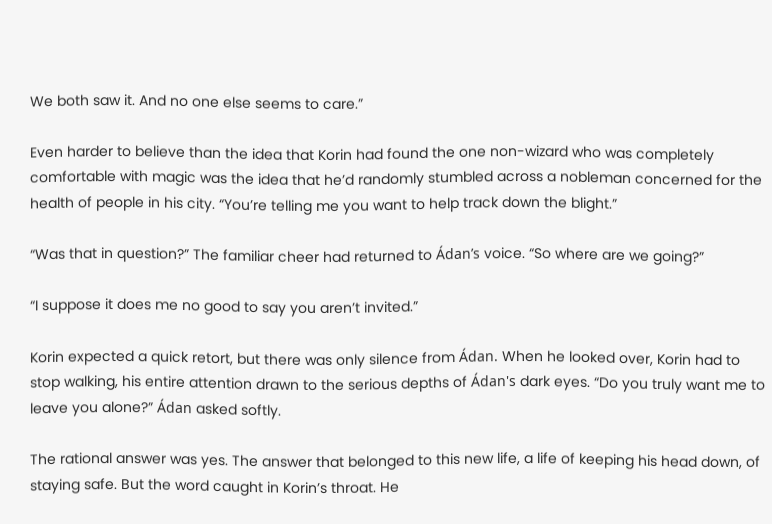We both saw it. And no one else seems to care.”

Even harder to believe than the idea that Korin had found the one non-wizard who was completely comfortable with magic was the idea that he’d randomly stumbled across a nobleman concerned for the health of people in his city. “You’re telling me you want to help track down the blight.”

“Was that in question?” The familiar cheer had returned to Ádan’s voice. “So where are we going?”

“I suppose it does me no good to say you aren’t invited.”

Korin expected a quick retort, but there was only silence from Ádan. When he looked over, Korin had to stop walking, his entire attention drawn to the serious depths of Ádan's dark eyes. “Do you truly want me to leave you alone?” Ádan asked softly.

The rational answer was yes. The answer that belonged to this new life, a life of keeping his head down, of staying safe. But the word caught in Korin’s throat. He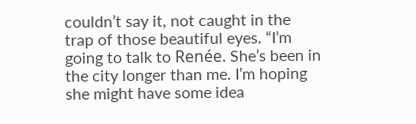couldn’t say it, not caught in the trap of those beautiful eyes. “I’m going to talk to Renée. She’s been in the city longer than me. I’m hoping she might have some idea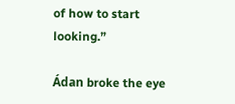of how to start looking.”

Ádan broke the eye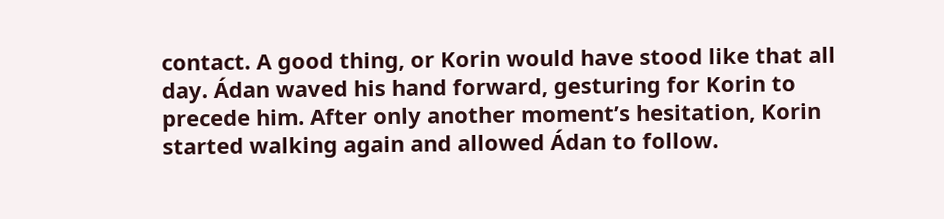contact. A good thing, or Korin would have stood like that all day. Ádan waved his hand forward, gesturing for Korin to precede him. After only another moment’s hesitation, Korin started walking again and allowed Ádan to follow.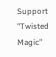Support "Twisted Magic"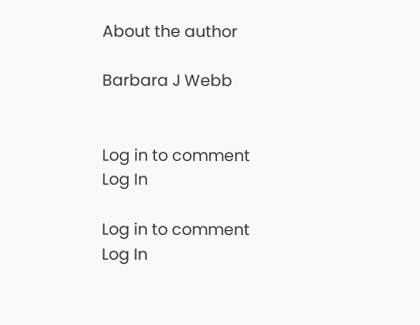About the author

Barbara J Webb


Log in to comment
Log In

Log in to comment
Log In